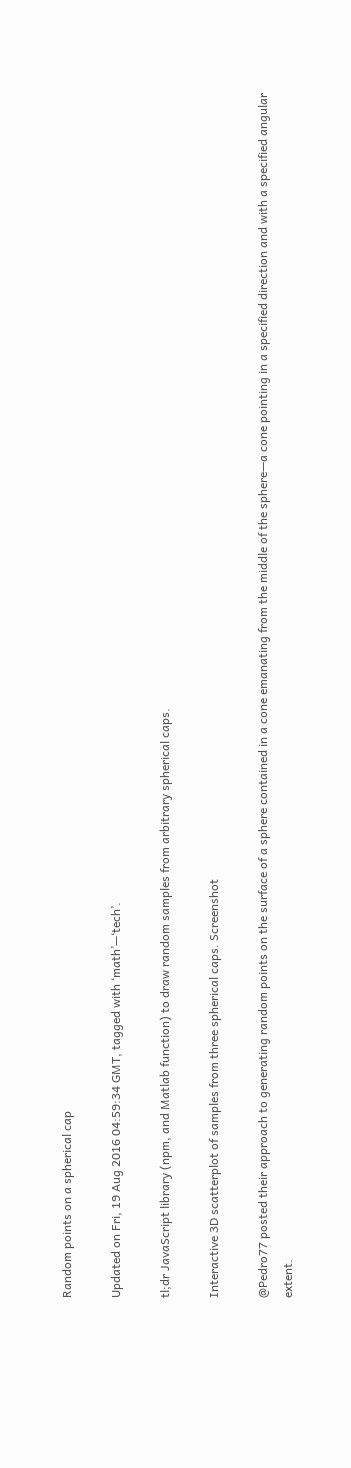Random points on a spherical cap

Updated on Fri, 19 Aug 2016 04:59:34 GMT, tagged with ‘math’—‘tech’.

tl;dr JavaScript library (npm, and Matlab function) to draw random samples from arbitrary spherical caps.

Interactive 3D scatterplot of samples from three spherical caps. Screenshot

@Pedro77 posted their approach to generating random points on the surface of a sphere contained in a cone emanating from the middle of the sphere—a cone pointing in a specified direction and with a specified angular extent.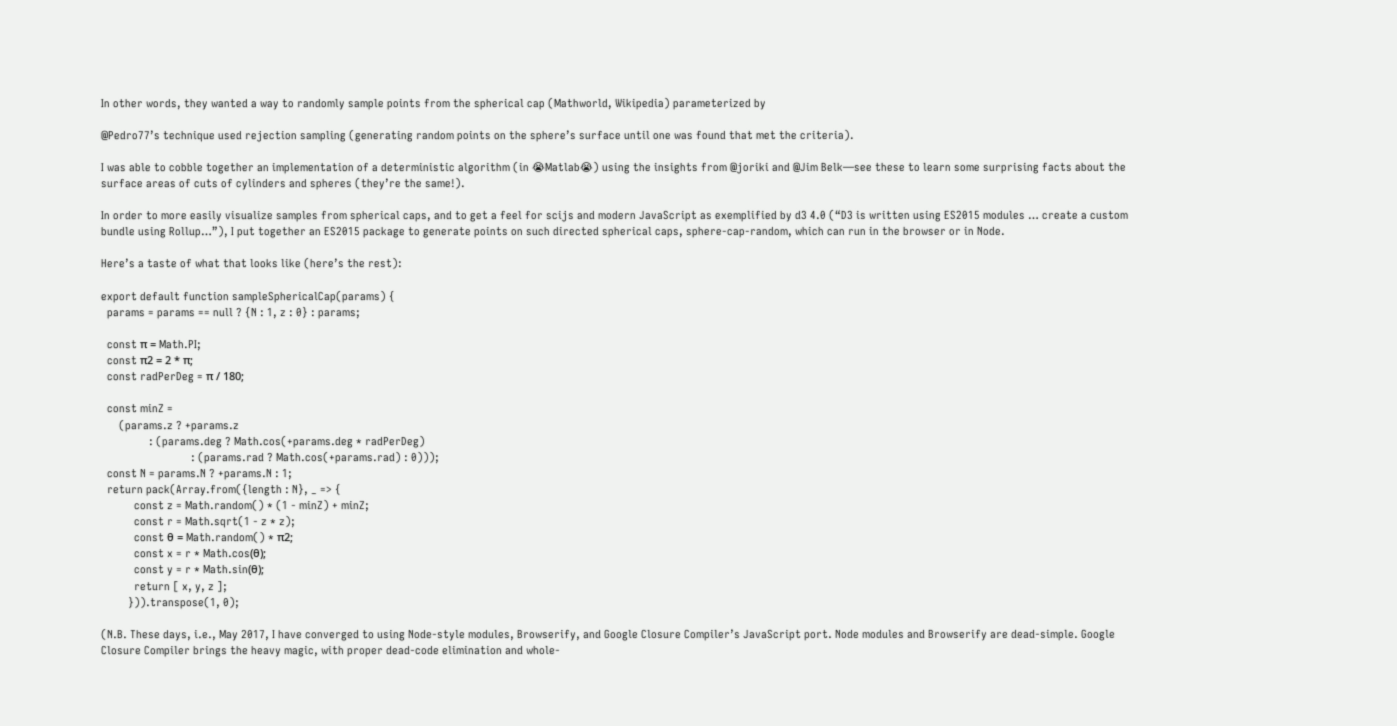In other words, they wanted a way to randomly sample points from the spherical cap (Mathworld, Wikipedia) parameterized by

@Pedro77’s technique used rejection sampling (generating random points on the sphere’s surface until one was found that met the criteria).

I was able to cobble together an implementation of a deterministic algorithm (in 😭Matlab😭) using the insights from @joriki and @Jim Belk—see these to learn some surprising facts about the surface areas of cuts of cylinders and spheres (they’re the same!).

In order to more easily visualize samples from spherical caps, and to get a feel for scijs and modern JavaScript as exemplified by d3 4.0 (“D3 is written using ES2015 modules … create a custom bundle using Rollup…”), I put together an ES2015 package to generate points on such directed spherical caps, sphere-cap-random, which can run in the browser or in Node.

Here’s a taste of what that looks like (here’s the rest):

export default function sampleSphericalCap(params) {
  params = params == null ? {N : 1, z : 0} : params;

  const π = Math.PI;
  const π2 = 2 * π;
  const radPerDeg = π / 180;

  const minZ =
      (params.z ? +params.z
                : (params.deg ? Math.cos(+params.deg * radPerDeg)
                              : (params.rad ? Math.cos(+params.rad) : 0)));
  const N = params.N ? +params.N : 1;
  return pack(Array.from({length : N}, _ => {
           const z = Math.random() * (1 - minZ) + minZ;
           const r = Math.sqrt(1 - z * z);
           const θ = Math.random() * π2;
           const x = r * Math.cos(θ);
           const y = r * Math.sin(θ);
           return [ x, y, z ];
         })).transpose(1, 0);

(N.B. These days, i.e., May 2017, I have converged to using Node-style modules, Browserify, and Google Closure Compiler’s JavaScript port. Node modules and Browserify are dead-simple. Google Closure Compiler brings the heavy magic, with proper dead-code elimination and whole-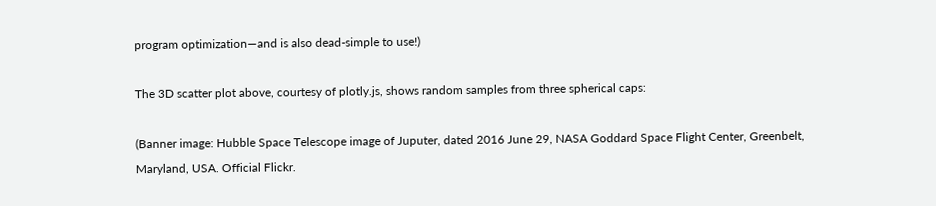program optimization—and is also dead-simple to use!)

The 3D scatter plot above, courtesy of plotly.js, shows random samples from three spherical caps:

(Banner image: Hubble Space Telescope image of Juputer, dated 2016 June 29, NASA Goddard Space Flight Center, Greenbelt, Maryland, USA. Official Flickr.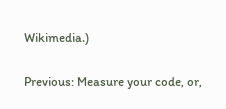Wikimedia.)

Previous: Measure your code, or,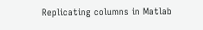Replicating columns in Matlab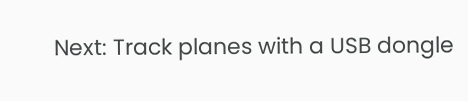Next: Track planes with a USB dongle